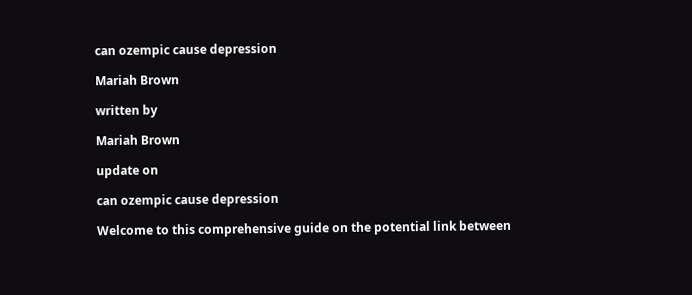can ozempic cause depression

Mariah Brown

written by

Mariah Brown

update on

can ozempic cause depression

Welcome to this comprehensive guide on the potential link between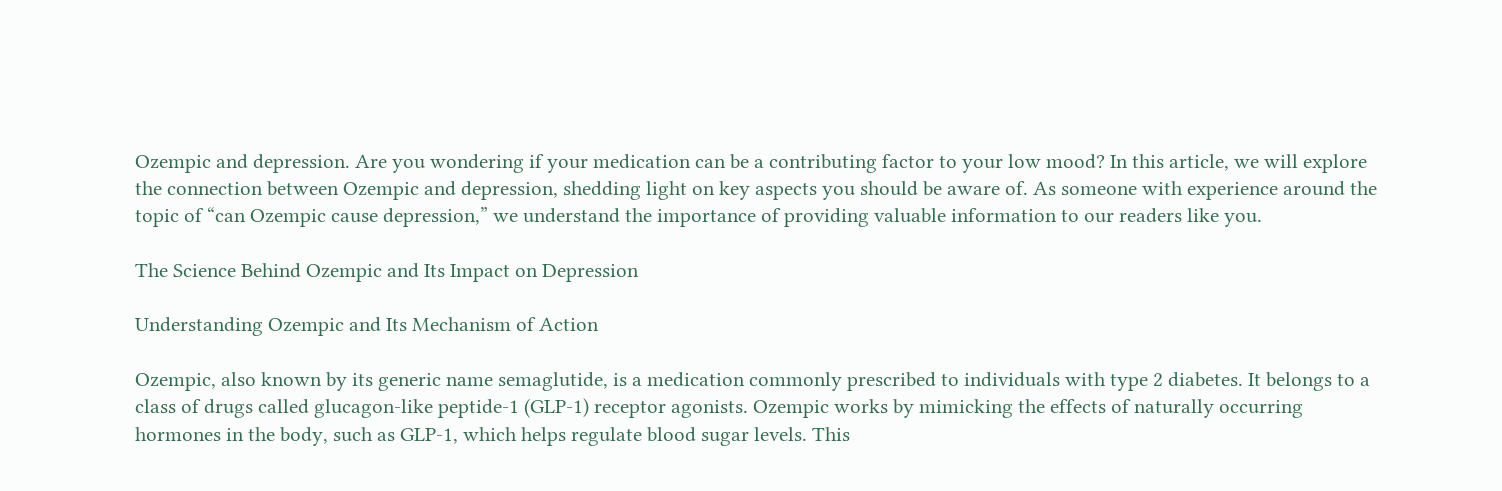Ozempic and depression. Are you wondering if your medication can be a contributing factor to your low mood? In this article, we will explore the connection between Ozempic and depression, shedding light on key aspects you should be aware of. As someone with experience around the topic of “can Ozempic cause depression,” we understand the importance of providing valuable information to our readers like you.

The Science Behind Ozempic and Its Impact on Depression

Understanding Ozempic and Its Mechanism of Action

Ozempic, also known by its generic name semaglutide, is a medication commonly prescribed to individuals with type 2 diabetes. It belongs to a class of drugs called glucagon-like peptide-1 (GLP-1) receptor agonists. Ozempic works by mimicking the effects of naturally occurring hormones in the body, such as GLP-1, which helps regulate blood sugar levels. This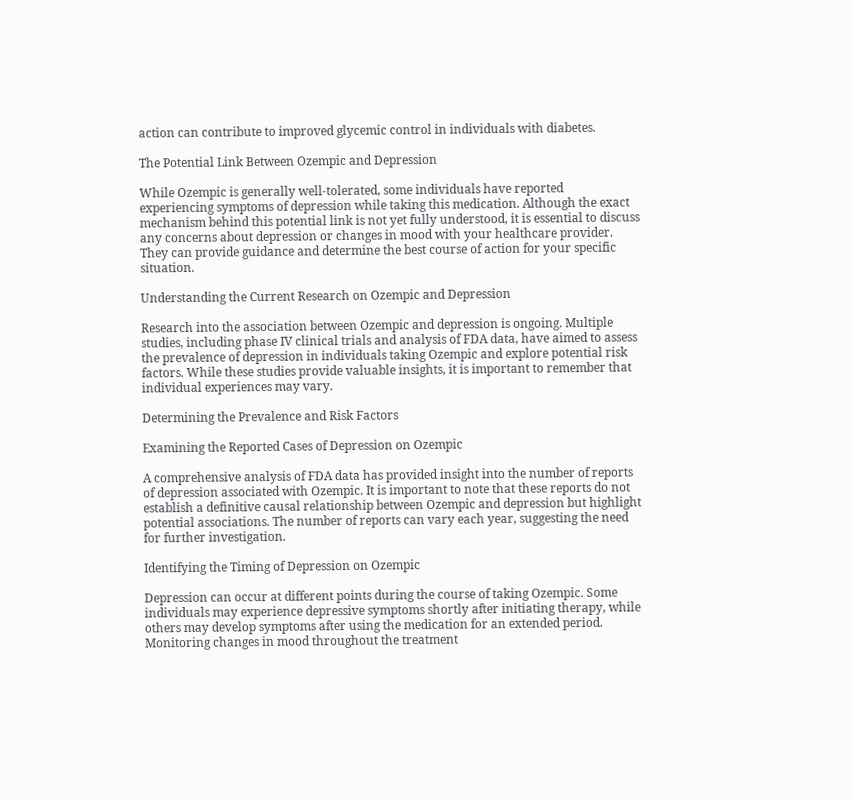action can contribute to improved glycemic control in individuals with diabetes.

The Potential Link Between Ozempic and Depression

While Ozempic is generally well-tolerated, some individuals have reported experiencing symptoms of depression while taking this medication. Although the exact mechanism behind this potential link is not yet fully understood, it is essential to discuss any concerns about depression or changes in mood with your healthcare provider. They can provide guidance and determine the best course of action for your specific situation.

Understanding the Current Research on Ozempic and Depression

Research into the association between Ozempic and depression is ongoing. Multiple studies, including phase IV clinical trials and analysis of FDA data, have aimed to assess the prevalence of depression in individuals taking Ozempic and explore potential risk factors. While these studies provide valuable insights, it is important to remember that individual experiences may vary.

Determining the Prevalence and Risk Factors

Examining the Reported Cases of Depression on Ozempic

A comprehensive analysis of FDA data has provided insight into the number of reports of depression associated with Ozempic. It is important to note that these reports do not establish a definitive causal relationship between Ozempic and depression but highlight potential associations. The number of reports can vary each year, suggesting the need for further investigation.

Identifying the Timing of Depression on Ozempic

Depression can occur at different points during the course of taking Ozempic. Some individuals may experience depressive symptoms shortly after initiating therapy, while others may develop symptoms after using the medication for an extended period. Monitoring changes in mood throughout the treatment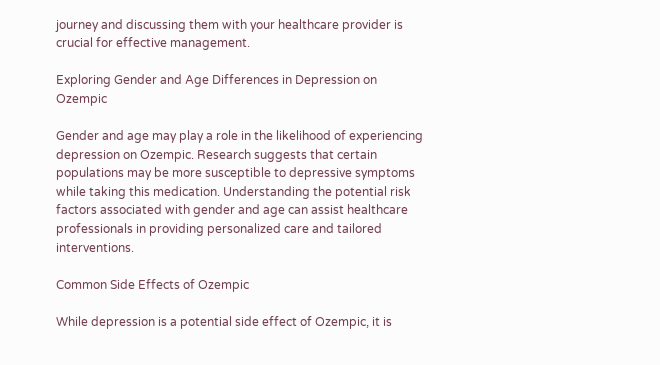journey and discussing them with your healthcare provider is crucial for effective management.

Exploring Gender and Age Differences in Depression on Ozempic

Gender and age may play a role in the likelihood of experiencing depression on Ozempic. Research suggests that certain populations may be more susceptible to depressive symptoms while taking this medication. Understanding the potential risk factors associated with gender and age can assist healthcare professionals in providing personalized care and tailored interventions.

Common Side Effects of Ozempic

While depression is a potential side effect of Ozempic, it is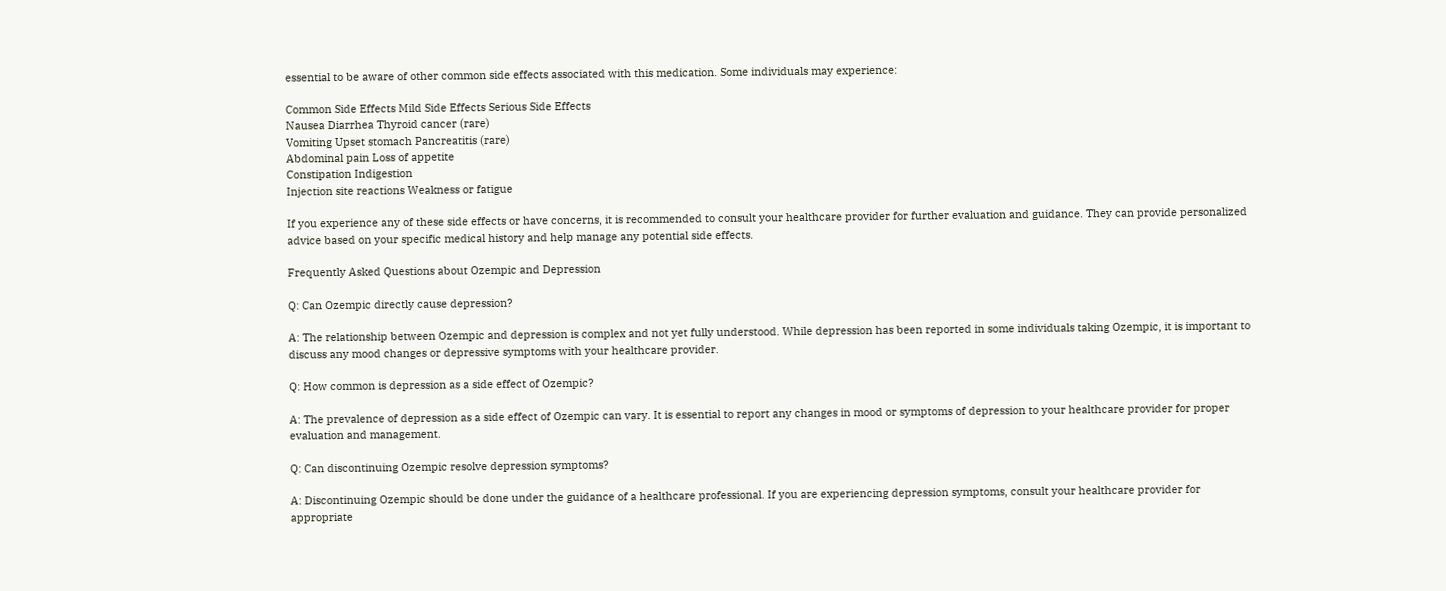essential to be aware of other common side effects associated with this medication. Some individuals may experience:

Common Side Effects Mild Side Effects Serious Side Effects
Nausea Diarrhea Thyroid cancer (rare)
Vomiting Upset stomach Pancreatitis (rare)
Abdominal pain Loss of appetite
Constipation Indigestion
Injection site reactions Weakness or fatigue

If you experience any of these side effects or have concerns, it is recommended to consult your healthcare provider for further evaluation and guidance. They can provide personalized advice based on your specific medical history and help manage any potential side effects.

Frequently Asked Questions about Ozempic and Depression

Q: Can Ozempic directly cause depression?

A: The relationship between Ozempic and depression is complex and not yet fully understood. While depression has been reported in some individuals taking Ozempic, it is important to discuss any mood changes or depressive symptoms with your healthcare provider.

Q: How common is depression as a side effect of Ozempic?

A: The prevalence of depression as a side effect of Ozempic can vary. It is essential to report any changes in mood or symptoms of depression to your healthcare provider for proper evaluation and management.

Q: Can discontinuing Ozempic resolve depression symptoms?

A: Discontinuing Ozempic should be done under the guidance of a healthcare professional. If you are experiencing depression symptoms, consult your healthcare provider for appropriate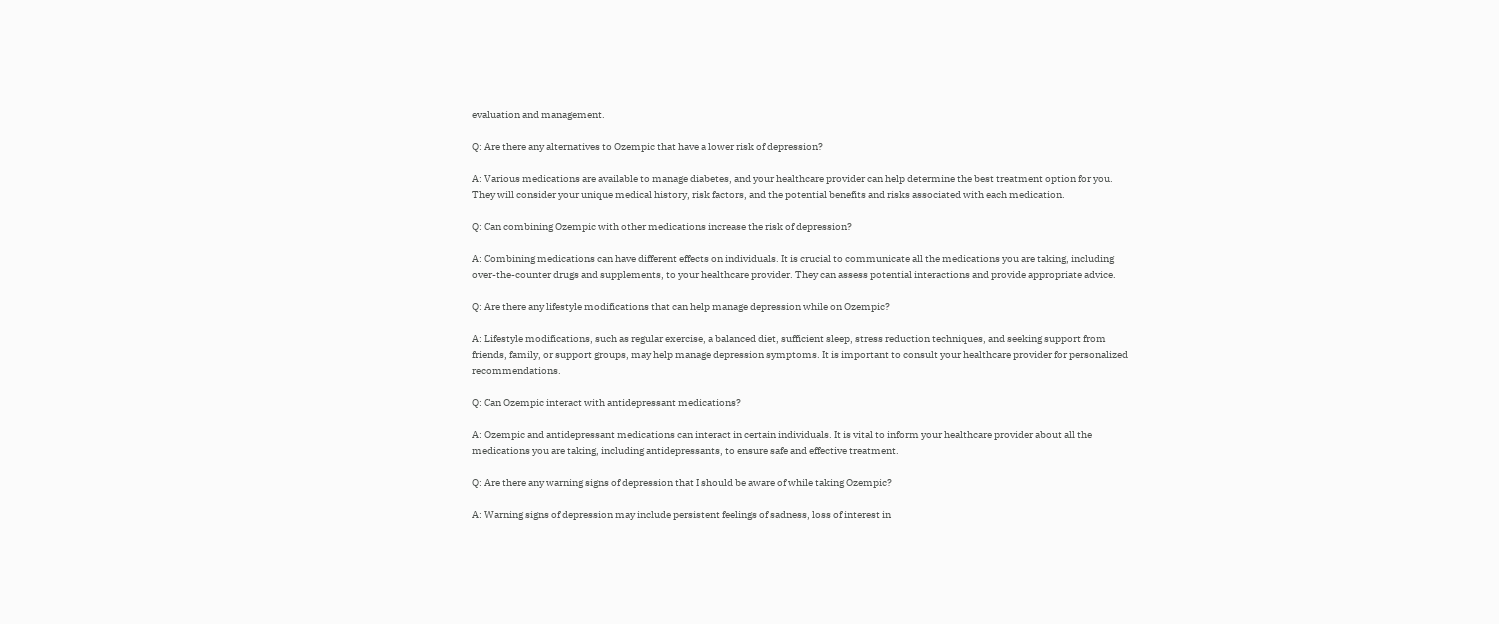evaluation and management.

Q: Are there any alternatives to Ozempic that have a lower risk of depression?

A: Various medications are available to manage diabetes, and your healthcare provider can help determine the best treatment option for you. They will consider your unique medical history, risk factors, and the potential benefits and risks associated with each medication.

Q: Can combining Ozempic with other medications increase the risk of depression?

A: Combining medications can have different effects on individuals. It is crucial to communicate all the medications you are taking, including over-the-counter drugs and supplements, to your healthcare provider. They can assess potential interactions and provide appropriate advice.

Q: Are there any lifestyle modifications that can help manage depression while on Ozempic?

A: Lifestyle modifications, such as regular exercise, a balanced diet, sufficient sleep, stress reduction techniques, and seeking support from friends, family, or support groups, may help manage depression symptoms. It is important to consult your healthcare provider for personalized recommendations.

Q: Can Ozempic interact with antidepressant medications?

A: Ozempic and antidepressant medications can interact in certain individuals. It is vital to inform your healthcare provider about all the medications you are taking, including antidepressants, to ensure safe and effective treatment.

Q: Are there any warning signs of depression that I should be aware of while taking Ozempic?

A: Warning signs of depression may include persistent feelings of sadness, loss of interest in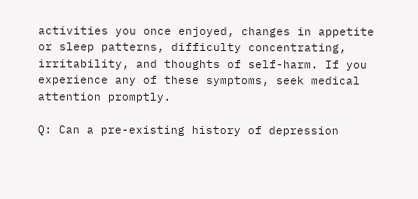activities you once enjoyed, changes in appetite or sleep patterns, difficulty concentrating, irritability, and thoughts of self-harm. If you experience any of these symptoms, seek medical attention promptly.

Q: Can a pre-existing history of depression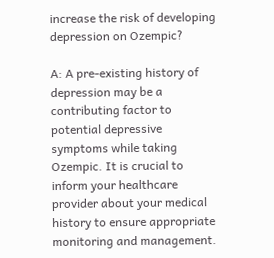increase the risk of developing depression on Ozempic?

A: A pre-existing history of depression may be a contributing factor to potential depressive symptoms while taking Ozempic. It is crucial to inform your healthcare provider about your medical history to ensure appropriate monitoring and management.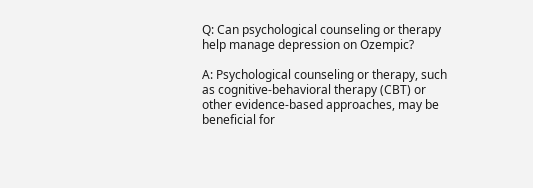Q: Can psychological counseling or therapy help manage depression on Ozempic?

A: Psychological counseling or therapy, such as cognitive-behavioral therapy (CBT) or other evidence-based approaches, may be beneficial for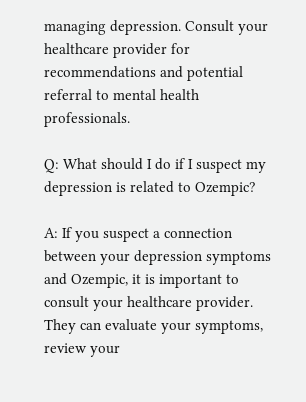managing depression. Consult your healthcare provider for recommendations and potential referral to mental health professionals.

Q: What should I do if I suspect my depression is related to Ozempic?

A: If you suspect a connection between your depression symptoms and Ozempic, it is important to consult your healthcare provider. They can evaluate your symptoms, review your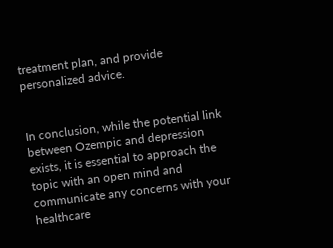treatment plan, and provide personalized advice.


In conclusion, while the potential link between Ozempic and depression exists, it is essential to approach the topic with an open mind and communicate any concerns with your healthcare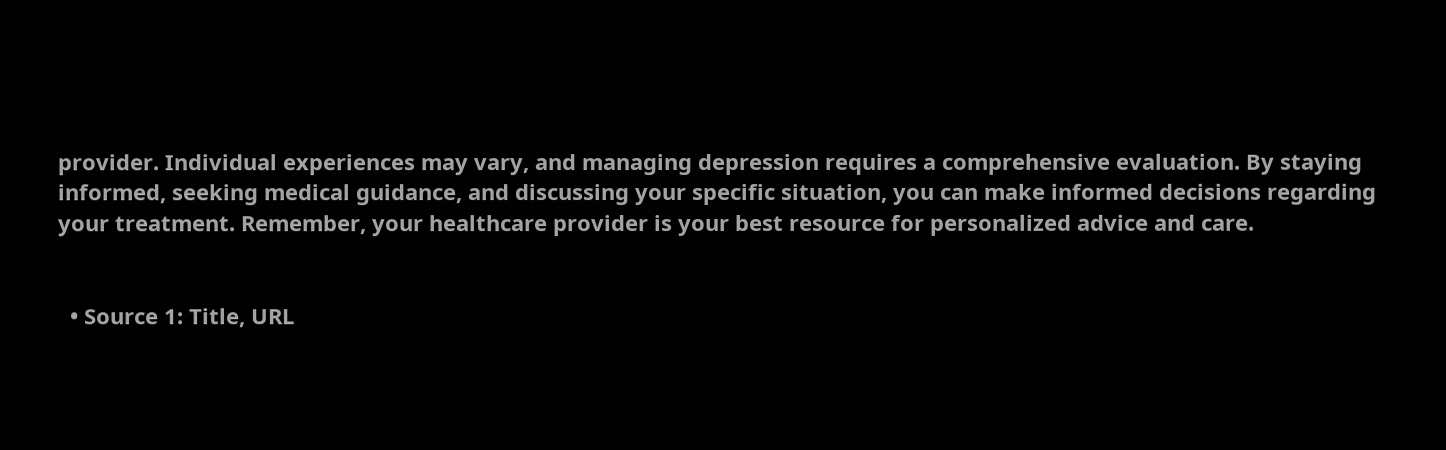provider. Individual experiences may vary, and managing depression requires a comprehensive evaluation. By staying informed, seeking medical guidance, and discussing your specific situation, you can make informed decisions regarding your treatment. Remember, your healthcare provider is your best resource for personalized advice and care.


  • Source 1: Title, URL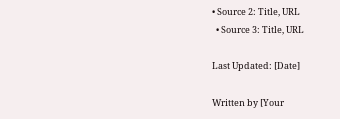• Source 2: Title, URL
  • Source 3: Title, URL

Last Updated: [Date]

Written by [Your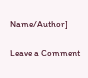Name/Author]

Leave a Comment